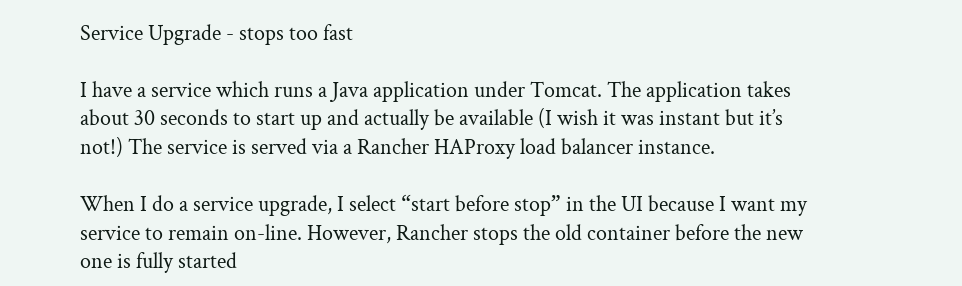Service Upgrade - stops too fast

I have a service which runs a Java application under Tomcat. The application takes about 30 seconds to start up and actually be available (I wish it was instant but it’s not!) The service is served via a Rancher HAProxy load balancer instance.

When I do a service upgrade, I select “start before stop” in the UI because I want my service to remain on-line. However, Rancher stops the old container before the new one is fully started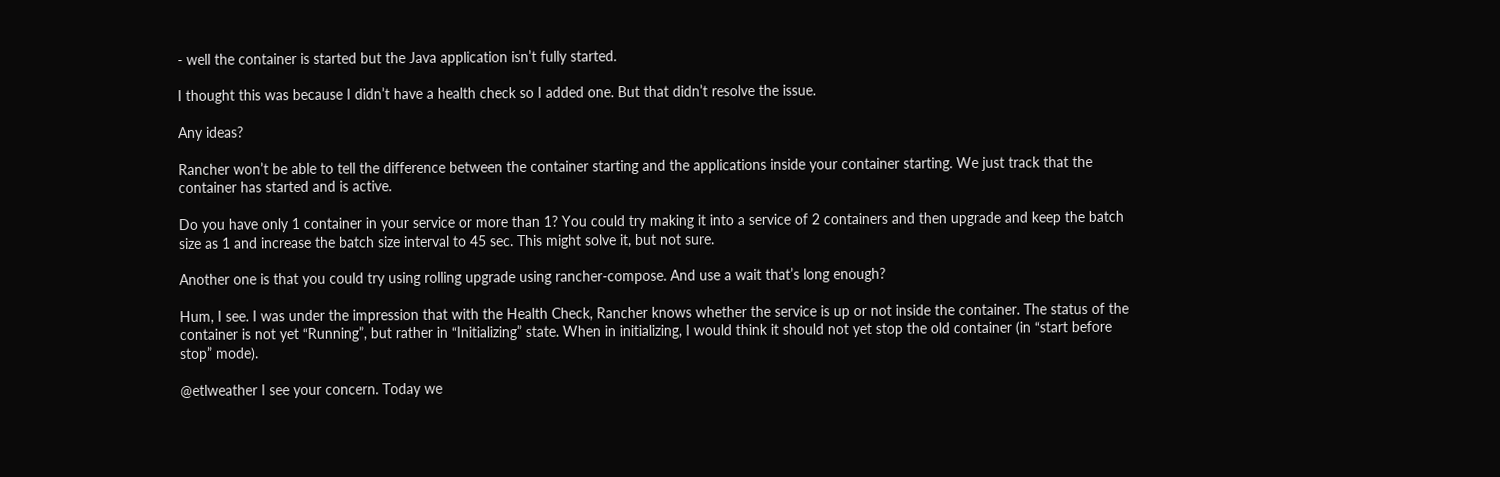- well the container is started but the Java application isn’t fully started.

I thought this was because I didn’t have a health check so I added one. But that didn’t resolve the issue.

Any ideas?

Rancher won’t be able to tell the difference between the container starting and the applications inside your container starting. We just track that the container has started and is active.

Do you have only 1 container in your service or more than 1? You could try making it into a service of 2 containers and then upgrade and keep the batch size as 1 and increase the batch size interval to 45 sec. This might solve it, but not sure.

Another one is that you could try using rolling upgrade using rancher-compose. And use a wait that’s long enough?

Hum, I see. I was under the impression that with the Health Check, Rancher knows whether the service is up or not inside the container. The status of the container is not yet “Running”, but rather in “Initializing” state. When in initializing, I would think it should not yet stop the old container (in “start before stop” mode).

@etlweather I see your concern. Today we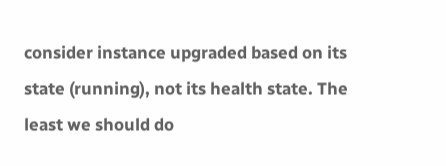consider instance upgraded based on its state (running), not its health state. The least we should do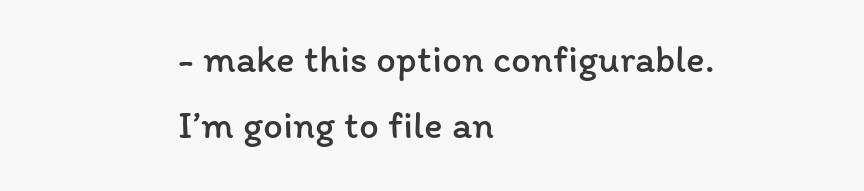- make this option configurable. I’m going to file an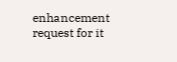enhancement request for it